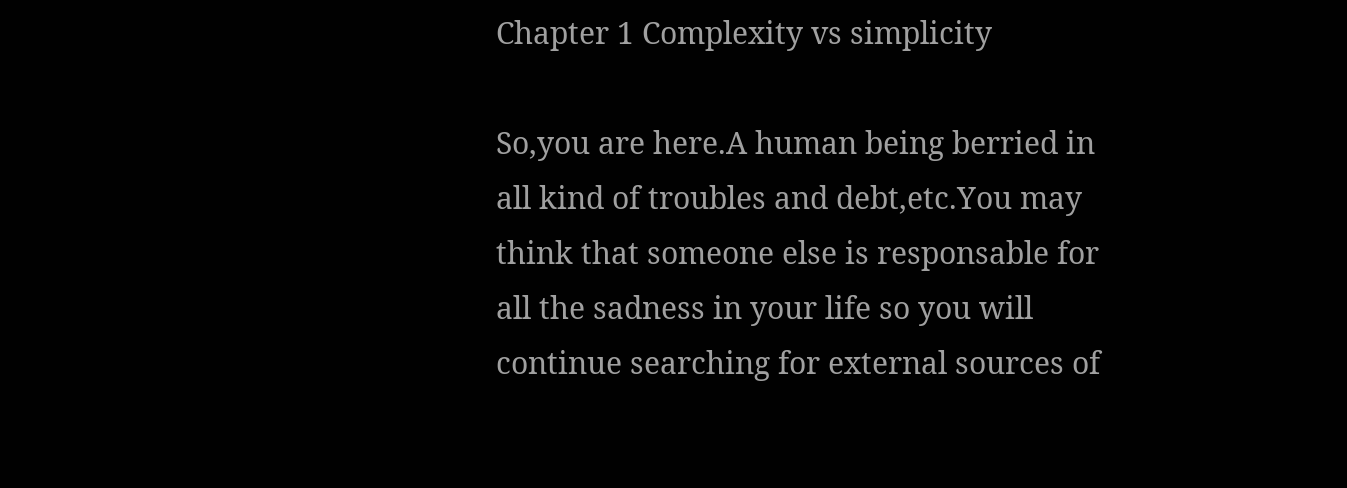Chapter 1 Complexity vs simplicity

So,you are here.A human being berried in all kind of troubles and debt,etc.You may think that someone else is responsable for all the sadness in your life so you will continue searching for external sources of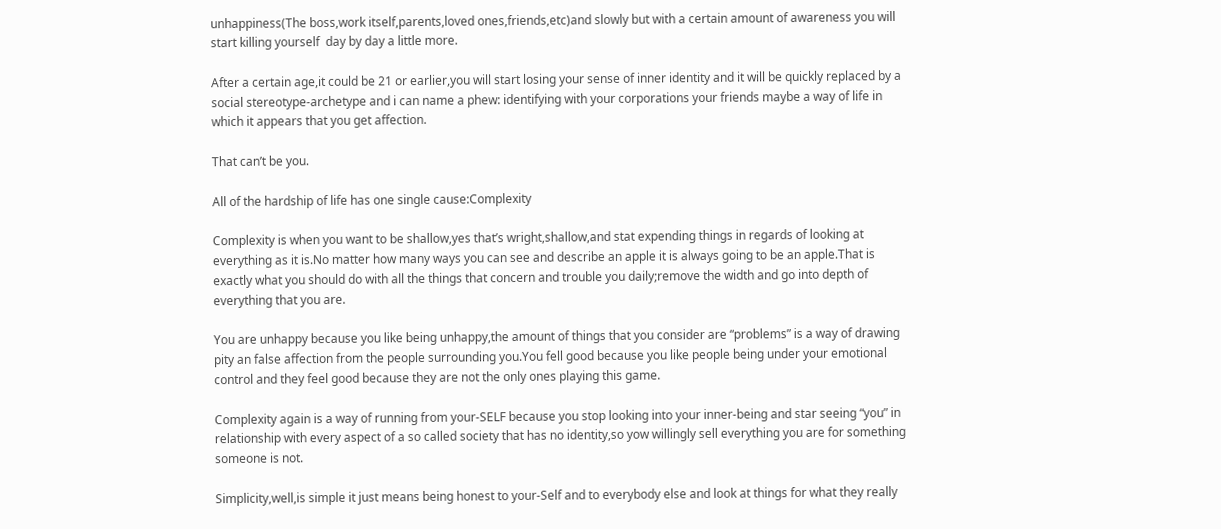unhappiness(The boss,work itself,parents,loved ones,friends,etc)and slowly but with a certain amount of awareness you will start killing yourself  day by day a little more.

After a certain age,it could be 21 or earlier,you will start losing your sense of inner identity and it will be quickly replaced by a social stereotype-archetype and i can name a phew: identifying with your corporations your friends maybe a way of life in which it appears that you get affection.

That can’t be you.

All of the hardship of life has one single cause:Complexity

Complexity is when you want to be shallow,yes that’s wright,shallow,and stat expending things in regards of looking at everything as it is.No matter how many ways you can see and describe an apple it is always going to be an apple.That is exactly what you should do with all the things that concern and trouble you daily;remove the width and go into depth of everything that you are.

You are unhappy because you like being unhappy,the amount of things that you consider are “problems” is a way of drawing pity an false affection from the people surrounding you.You fell good because you like people being under your emotional control and they feel good because they are not the only ones playing this game.

Complexity again is a way of running from your-SELF because you stop looking into your inner-being and star seeing “you” in relationship with every aspect of a so called society that has no identity,so yow willingly sell everything you are for something someone is not.

Simplicity,well,is simple it just means being honest to your-Self and to everybody else and look at things for what they really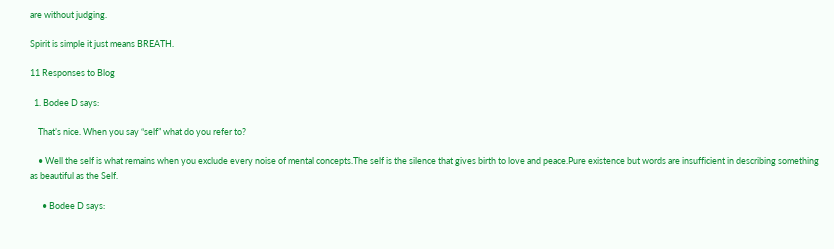are without judging.

Spirit is simple it just means BREATH.

11 Responses to Blog

  1. Bodee D says:

    That’s nice. When you say “self” what do you refer to?

    • Well the self is what remains when you exclude every noise of mental concepts.The self is the silence that gives birth to love and peace.Pure existence but words are insufficient in describing something as beautiful as the Self.

      • Bodee D says: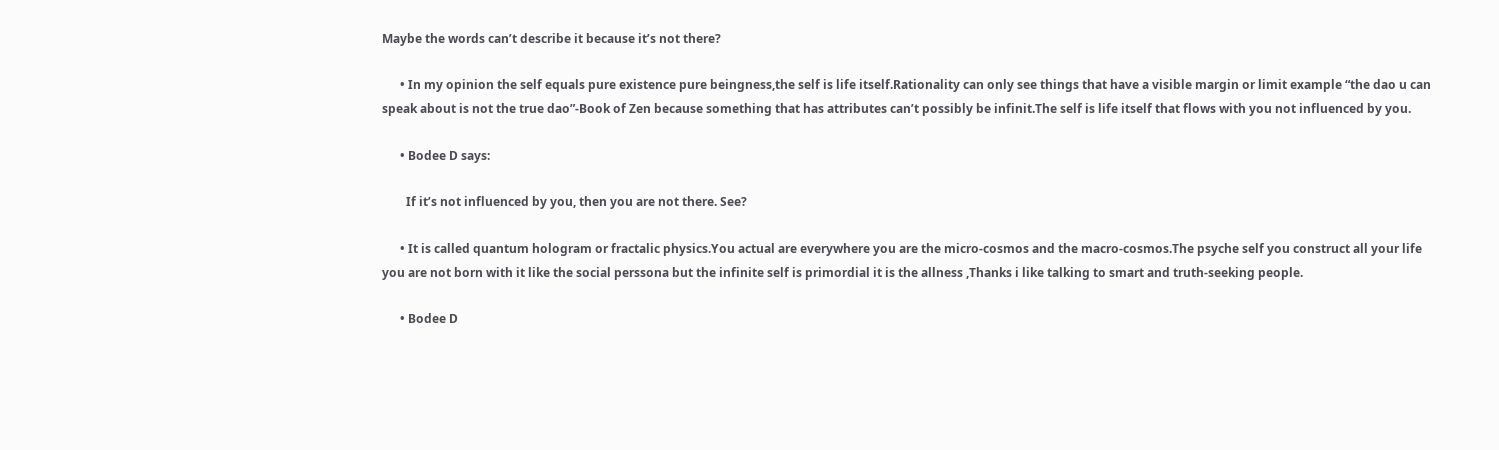Maybe the words can’t describe it because it’s not there?

      • In my opinion the self equals pure existence pure beingness,the self is life itself.Rationality can only see things that have a visible margin or limit example “the dao u can speak about is not the true dao”-Book of Zen because something that has attributes can’t possibly be infinit.The self is life itself that flows with you not influenced by you.

      • Bodee D says:

        If it’s not influenced by you, then you are not there. See?

      • It is called quantum hologram or fractalic physics.You actual are everywhere you are the micro-cosmos and the macro-cosmos.The psyche self you construct all your life you are not born with it like the social perssona but the infinite self is primordial it is the allness ,Thanks i like talking to smart and truth-seeking people.

      • Bodee D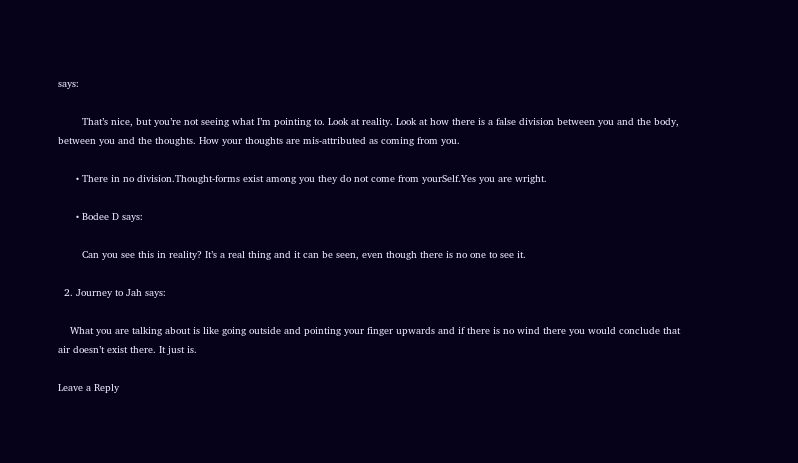says:

        That’s nice, but you’re not seeing what I’m pointing to. Look at reality. Look at how there is a false division between you and the body, between you and the thoughts. How your thoughts are mis-attributed as coming from you.

      • There in no division.Thought-forms exist among you they do not come from yourSelf.Yes you are wright.

      • Bodee D says:

        Can you see this in reality? It’s a real thing and it can be seen, even though there is no one to see it.

  2. Journey to Jah says:

    What you are talking about is like going outside and pointing your finger upwards and if there is no wind there you would conclude that air doesn’t exist there. It just is.

Leave a Reply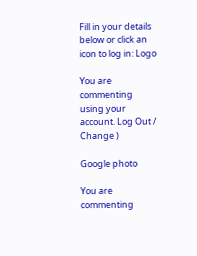Fill in your details below or click an icon to log in: Logo

You are commenting using your account. Log Out /  Change )

Google photo

You are commenting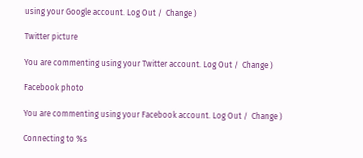using your Google account. Log Out /  Change )

Twitter picture

You are commenting using your Twitter account. Log Out /  Change )

Facebook photo

You are commenting using your Facebook account. Log Out /  Change )

Connecting to %s